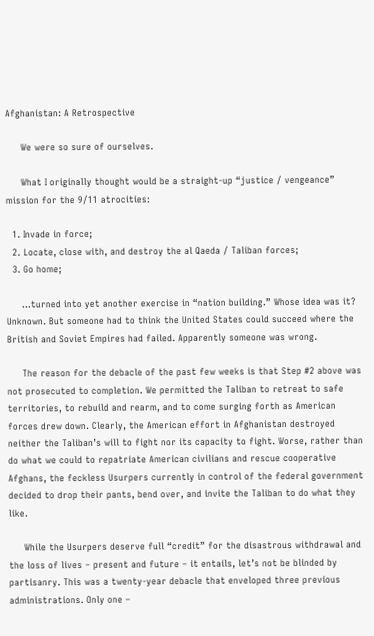Afghanistan: A Retrospective

     We were so sure of ourselves.

     What I originally thought would be a straight-up “justice / vengeance” mission for the 9/11 atrocities:

  1. Invade in force;
  2. Locate, close with, and destroy the al Qaeda / Taliban forces;
  3. Go home;

     …turned into yet another exercise in “nation building.” Whose idea was it? Unknown. But someone had to think the United States could succeed where the British and Soviet Empires had failed. Apparently someone was wrong.

     The reason for the debacle of the past few weeks is that Step #2 above was not prosecuted to completion. We permitted the Taliban to retreat to safe territories, to rebuild and rearm, and to come surging forth as American forces drew down. Clearly, the American effort in Afghanistan destroyed neither the Taliban’s will to fight nor its capacity to fight. Worse, rather than do what we could to repatriate American civilians and rescue cooperative Afghans, the feckless Usurpers currently in control of the federal government decided to drop their pants, bend over, and invite the Taliban to do what they like.

     While the Usurpers deserve full “credit” for the disastrous withdrawal and the loss of lives – present and future – it entails, let’s not be blinded by partisanry. This was a twenty-year debacle that enveloped three previous administrations. Only one –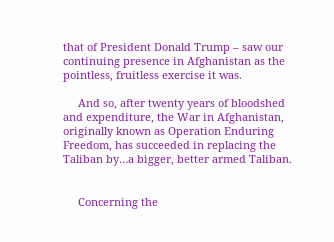that of President Donald Trump – saw our continuing presence in Afghanistan as the pointless, fruitless exercise it was.

     And so, after twenty years of bloodshed and expenditure, the War in Afghanistan, originally known as Operation Enduring Freedom, has succeeded in replacing the Taliban by…a bigger, better armed Taliban.


     Concerning the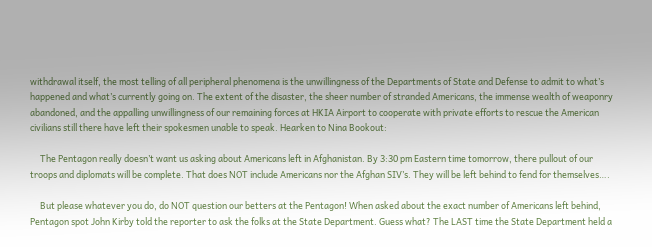withdrawal itself, the most telling of all peripheral phenomena is the unwillingness of the Departments of State and Defense to admit to what’s happened and what’s currently going on. The extent of the disaster, the sheer number of stranded Americans, the immense wealth of weaponry abandoned, and the appalling unwillingness of our remaining forces at HKIA Airport to cooperate with private efforts to rescue the American civilians still there have left their spokesmen unable to speak. Hearken to Nina Bookout:

     The Pentagon really doesn’t want us asking about Americans left in Afghanistan. By 3:30 pm Eastern time tomorrow, there pullout of our troops and diplomats will be complete. That does NOT include Americans nor the Afghan SIV’s. They will be left behind to fend for themselves….

     But please whatever you do, do NOT question our betters at the Pentagon! When asked about the exact number of Americans left behind, Pentagon spot John Kirby told the reporter to ask the folks at the State Department. Guess what? The LAST time the State Department held a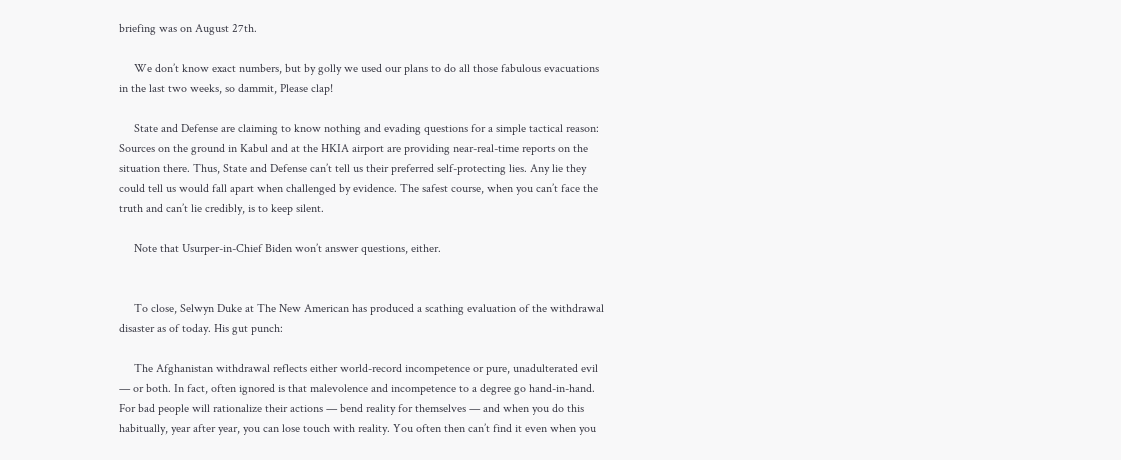briefing was on August 27th.

     We don’t know exact numbers, but by golly we used our plans to do all those fabulous evacuations in the last two weeks, so dammit, Please clap!

     State and Defense are claiming to know nothing and evading questions for a simple tactical reason: Sources on the ground in Kabul and at the HKIA airport are providing near-real-time reports on the situation there. Thus, State and Defense can’t tell us their preferred self-protecting lies. Any lie they could tell us would fall apart when challenged by evidence. The safest course, when you can’t face the truth and can’t lie credibly, is to keep silent.

     Note that Usurper-in-Chief Biden won’t answer questions, either.


     To close, Selwyn Duke at The New American has produced a scathing evaluation of the withdrawal disaster as of today. His gut punch:

     The Afghanistan withdrawal reflects either world-record incompetence or pure, unadulterated evil — or both. In fact, often ignored is that malevolence and incompetence to a degree go hand-in-hand. For bad people will rationalize their actions — bend reality for themselves — and when you do this habitually, year after year, you can lose touch with reality. You often then can’t find it even when you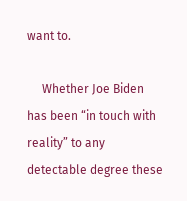want to.

     Whether Joe Biden has been “in touch with reality” to any detectable degree these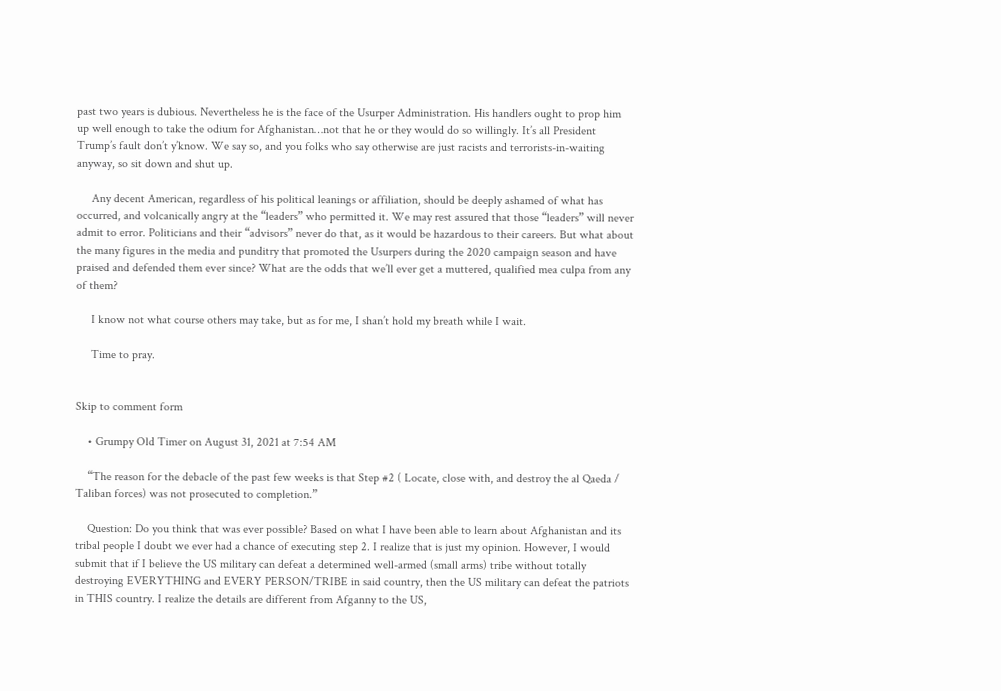past two years is dubious. Nevertheless he is the face of the Usurper Administration. His handlers ought to prop him up well enough to take the odium for Afghanistan…not that he or they would do so willingly. It’s all President Trump’s fault don’t y’know. We say so, and you folks who say otherwise are just racists and terrorists-in-waiting anyway, so sit down and shut up.

     Any decent American, regardless of his political leanings or affiliation, should be deeply ashamed of what has occurred, and volcanically angry at the “leaders” who permitted it. We may rest assured that those “leaders” will never admit to error. Politicians and their “advisors” never do that, as it would be hazardous to their careers. But what about the many figures in the media and punditry that promoted the Usurpers during the 2020 campaign season and have praised and defended them ever since? What are the odds that we’ll ever get a muttered, qualified mea culpa from any of them?

     I know not what course others may take, but as for me, I shan’t hold my breath while I wait.

     Time to pray.


Skip to comment form

    • Grumpy Old Timer on August 31, 2021 at 7:54 AM

    “The reason for the debacle of the past few weeks is that Step #2 ( Locate, close with, and destroy the al Qaeda / Taliban forces) was not prosecuted to completion.”

    Question: Do you think that was ever possible? Based on what I have been able to learn about Afghanistan and its tribal people I doubt we ever had a chance of executing step 2. I realize that is just my opinion. However, I would submit that if I believe the US military can defeat a determined well-armed (small arms) tribe without totally destroying EVERYTHING and EVERY PERSON/TRIBE in said country, then the US military can defeat the patriots in THIS country. I realize the details are different from Afganny to the US,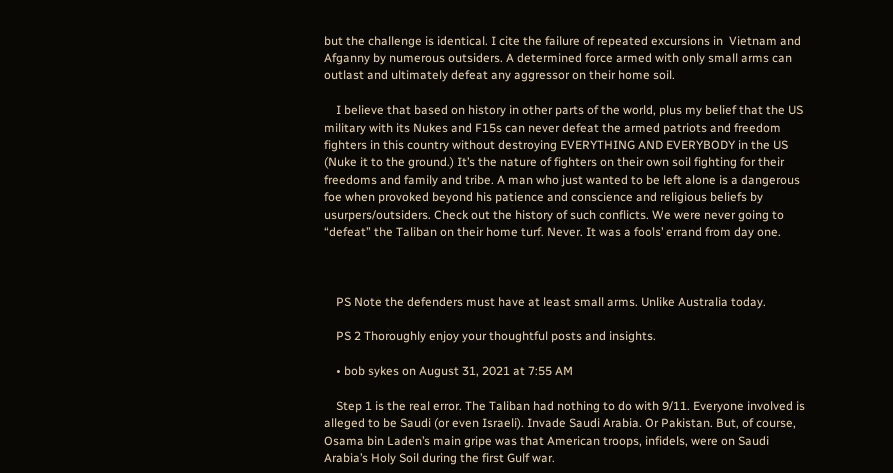but the challenge is identical. I cite the failure of repeated excursions in  Vietnam and Afganny by numerous outsiders. A determined force armed with only small arms can outlast and ultimately defeat any aggressor on their home soil.

    I believe that based on history in other parts of the world, plus my belief that the US military with its Nukes and F15s can never defeat the armed patriots and freedom fighters in this country without destroying EVERYTHING AND EVERYBODY in the US (Nuke it to the ground.) It’s the nature of fighters on their own soil fighting for their freedoms and family and tribe. A man who just wanted to be left alone is a dangerous foe when provoked beyond his patience and conscience and religious beliefs by usurpers/outsiders. Check out the history of such conflicts. We were never going to “defeat” the Taliban on their home turf. Never. It was a fools’ errand from day one.



    PS Note the defenders must have at least small arms. Unlike Australia today.

    PS 2 Thoroughly enjoy your thoughtful posts and insights.

    • bob sykes on August 31, 2021 at 7:55 AM

    Step 1 is the real error. The Taliban had nothing to do with 9/11. Everyone involved is alleged to be Saudi (or even Israeli). Invade Saudi Arabia. Or Pakistan. But, of course, Osama bin Laden’s main gripe was that American troops, infidels, were on Saudi Arabia’s Holy Soil during the first Gulf war.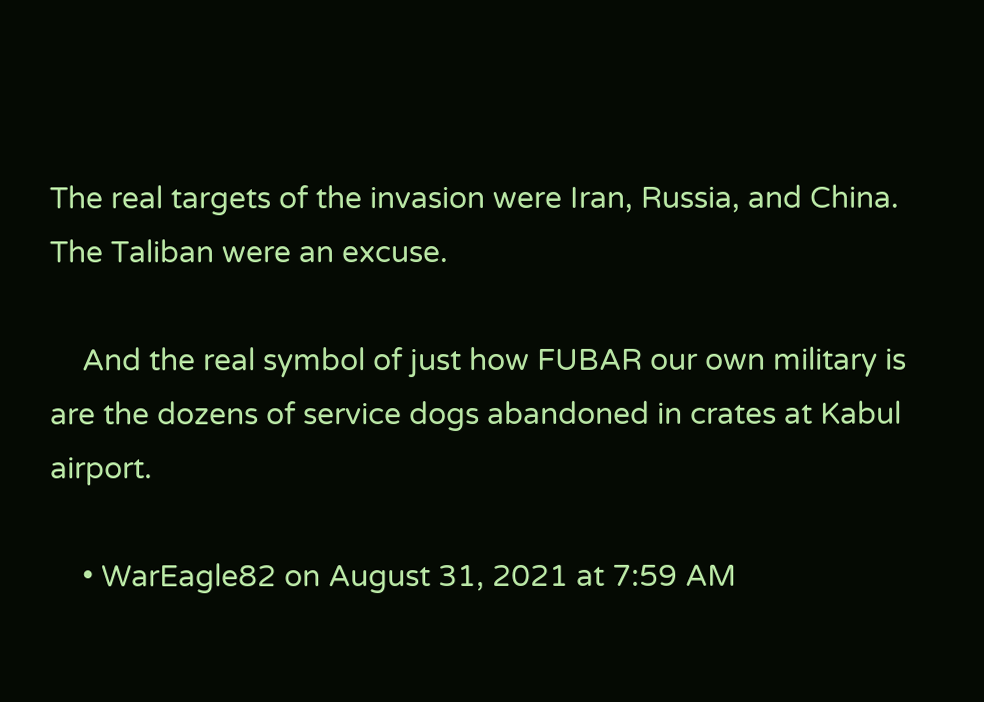The real targets of the invasion were Iran, Russia, and China. The Taliban were an excuse.

    And the real symbol of just how FUBAR our own military is are the dozens of service dogs abandoned in crates at Kabul airport.

    • WarEagle82 on August 31, 2021 at 7:59 AM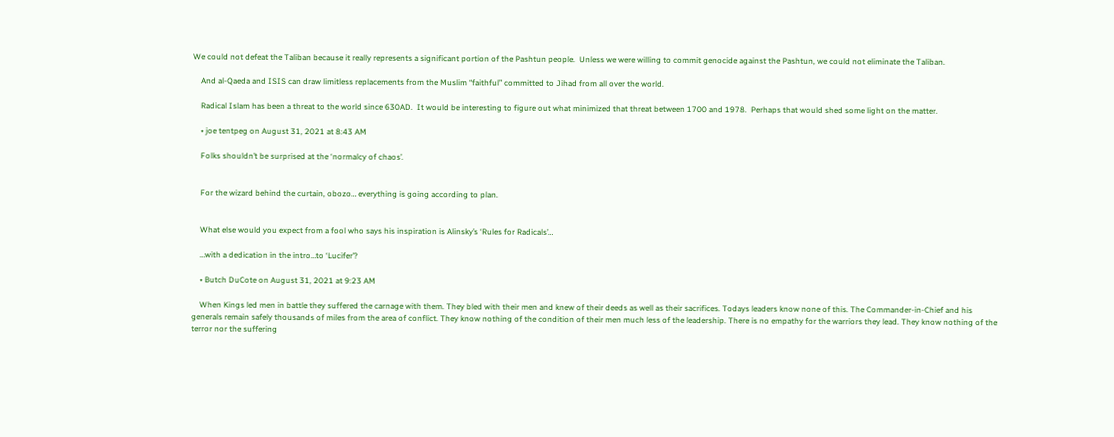We could not defeat the Taliban because it really represents a significant portion of the Pashtun people.  Unless we were willing to commit genocide against the Pashtun, we could not eliminate the Taliban.

    And al-Qaeda and ISIS can draw limitless replacements from the Muslim “faithful” committed to Jihad from all over the world.

    Radical Islam has been a threat to the world since 630AD.  It would be interesting to figure out what minimized that threat between 1700 and 1978.  Perhaps that would shed some light on the matter.

    • joe tentpeg on August 31, 2021 at 8:43 AM

    Folks shouldn’t be surprised at the ‘normalcy of chaos’.


    For the wizard behind the curtain, obozo… everything is going according to plan.


    What else would you expect from a fool who says his inspiration is Alinsky’s ‘Rules for Radicals’…

    …with a dedication in the intro…to ‘Lucifer’?

    • Butch DuCote on August 31, 2021 at 9:23 AM

    When Kings led men in battle they suffered the carnage with them. They bled with their men and knew of their deeds as well as their sacrifices. Todays leaders know none of this. The Commander-in-Chief and his generals remain safely thousands of miles from the area of conflict. They know nothing of the condition of their men much less of the leadership. There is no empathy for the warriors they lead. They know nothing of the terror nor the suffering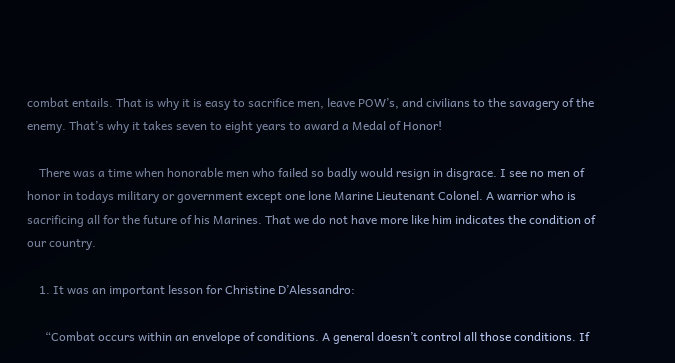combat entails. That is why it is easy to sacrifice men, leave POW’s, and civilians to the savagery of the enemy. That’s why it takes seven to eight years to award a Medal of Honor!

    There was a time when honorable men who failed so badly would resign in disgrace. I see no men of honor in todays military or government except one lone Marine Lieutenant Colonel. A warrior who is sacrificing all for the future of his Marines. That we do not have more like him indicates the condition of our country.

    1. It was an important lesson for Christine D’Alessandro:

      “Combat occurs within an envelope of conditions. A general doesn’t control all those conditions. If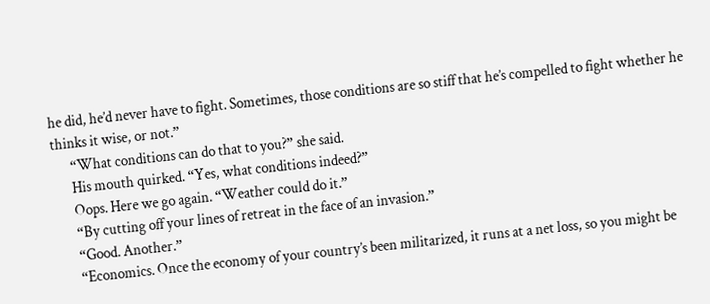he did, he’d never have to fight. Sometimes, those conditions are so stiff that he’s compelled to fight whether he thinks it wise, or not.”
      “What conditions can do that to you?” she said.
      His mouth quirked. “Yes, what conditions indeed?”
      Oops. Here we go again. “Weather could do it.”
      “By cutting off your lines of retreat in the face of an invasion.”
      “Good. Another.”
      “Economics. Once the economy of your country’s been militarized, it runs at a net loss, so you might be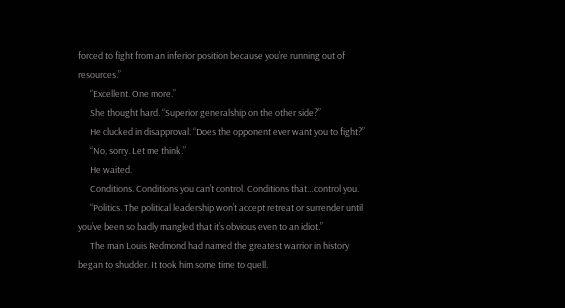forced to fight from an inferior position because you’re running out of resources.”
      “Excellent. One more.”
      She thought hard. “Superior generalship on the other side?”
      He clucked in disapproval. “Does the opponent ever want you to fight?”
      “No, sorry. Let me think.”
      He waited.
      Conditions. Conditions you can’t control. Conditions that…control you.
      “Politics. The political leadership won’t accept retreat or surrender until you’ve been so badly mangled that it’s obvious even to an idiot.”
      The man Louis Redmond had named the greatest warrior in history began to shudder. It took him some time to quell.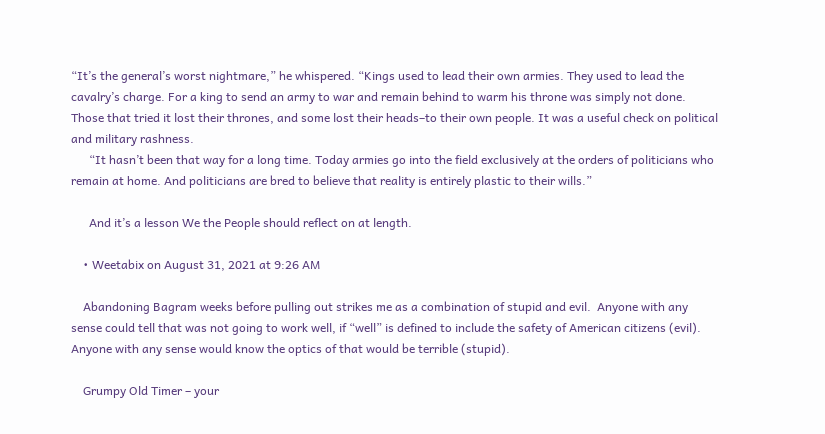“It’s the general’s worst nightmare,” he whispered. “Kings used to lead their own armies. They used to lead the cavalry’s charge. For a king to send an army to war and remain behind to warm his throne was simply not done. Those that tried it lost their thrones, and some lost their heads–to their own people. It was a useful check on political and military rashness.
      “It hasn’t been that way for a long time. Today armies go into the field exclusively at the orders of politicians who remain at home. And politicians are bred to believe that reality is entirely plastic to their wills.”

      And it’s a lesson We the People should reflect on at length.

    • Weetabix on August 31, 2021 at 9:26 AM

    Abandoning Bagram weeks before pulling out strikes me as a combination of stupid and evil.  Anyone with any sense could tell that was not going to work well, if “well” is defined to include the safety of American citizens (evil).  Anyone with any sense would know the optics of that would be terrible (stupid).

    Grumpy Old Timer – your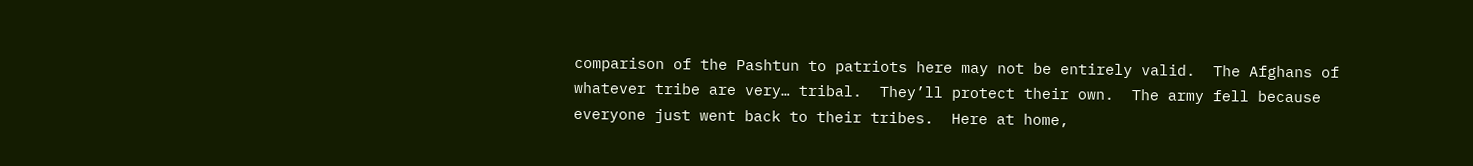comparison of the Pashtun to patriots here may not be entirely valid.  The Afghans of whatever tribe are very… tribal.  They’ll protect their own.  The army fell because everyone just went back to their tribes.  Here at home,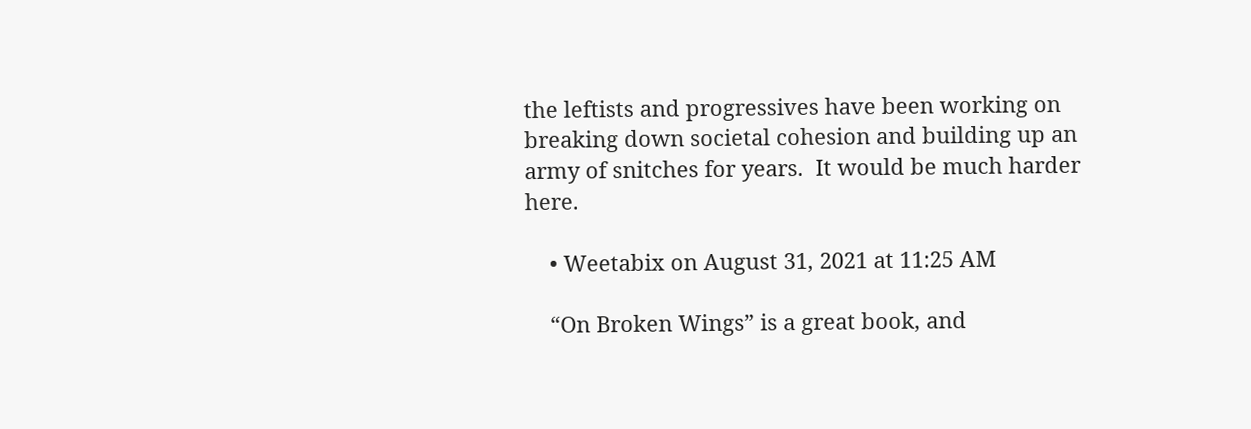the leftists and progressives have been working on breaking down societal cohesion and building up an army of snitches for years.  It would be much harder here.

    • Weetabix on August 31, 2021 at 11:25 AM

    “On Broken Wings” is a great book, and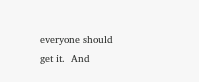everyone should get it.  And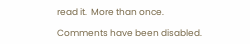read it.  More than once.

Comments have been disabled.